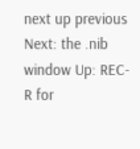next up previous
Next: the .nib window Up: REC-R for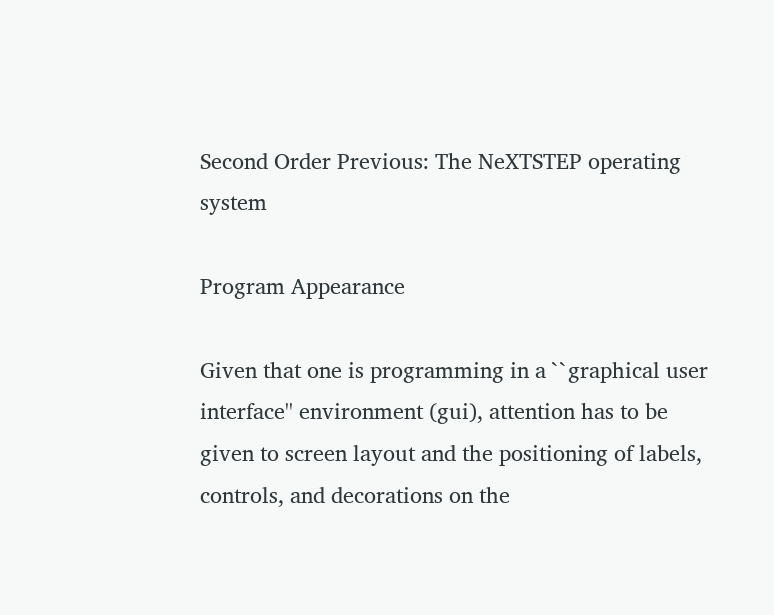Second Order Previous: The NeXTSTEP operating system

Program Appearance

Given that one is programming in a ``graphical user interface'' environment (gui), attention has to be given to screen layout and the positioning of labels, controls, and decorations on the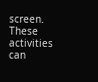screen. These activities can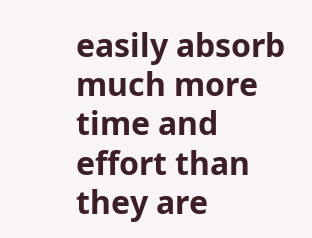easily absorb much more time and effort than they are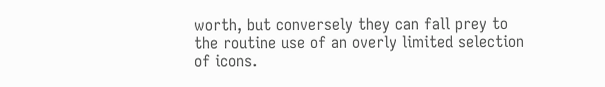worth, but conversely they can fall prey to the routine use of an overly limited selection of icons.